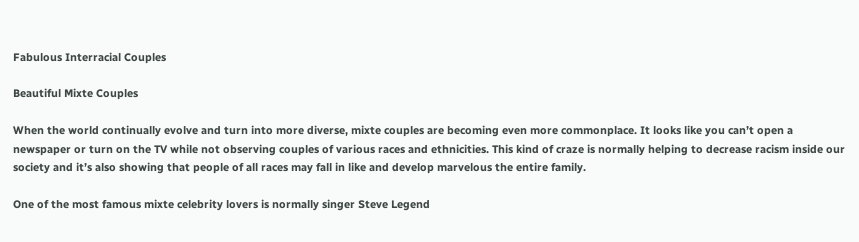Fabulous Interracial Couples

Beautiful Mixte Couples

When the world continually evolve and turn into more diverse, mixte couples are becoming even more commonplace. It looks like you can’t open a newspaper or turn on the TV while not observing couples of various races and ethnicities. This kind of craze is normally helping to decrease racism inside our society and it’s also showing that people of all races may fall in like and develop marvelous the entire family.

One of the most famous mixte celebrity lovers is normally singer Steve Legend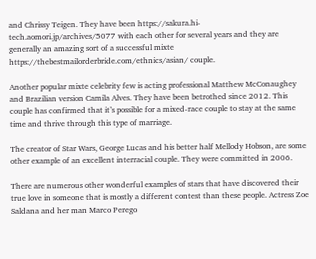and Chrissy Teigen. They have been https://sakura.hi-tech.aomori.jp/archives/5077 with each other for several years and they are generally an amazing sort of a successful mixte https://thebestmailorderbride.com/ethnics/asian/ couple.

Another popular mixte celebrity few is acting professional Matthew McConaughey and Brazilian version Camila Alves. They have been betrothed since 2012. This couple has confirmed that it’s possible for a mixed-race couple to stay at the same time and thrive through this type of marriage.

The creator of Star Wars, George Lucas and his better half Mellody Hobson, are some other example of an excellent interracial couple. They were committed in 2006.

There are numerous other wonderful examples of stars that have discovered their true love in someone that is mostly a different contest than these people. Actress Zoe Saldana and her man Marco Perego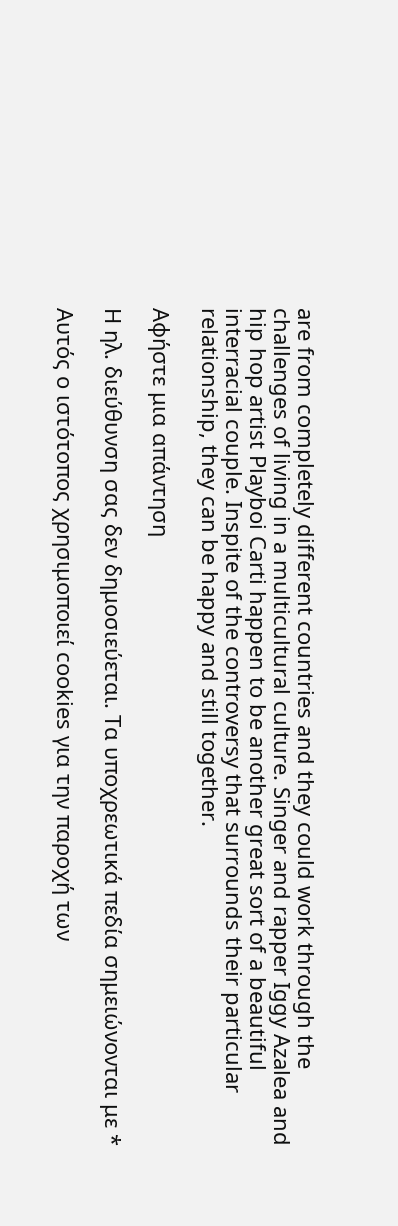are from completely different countries and they could work through the challenges of living in a multicultural culture. Singer and rapper Iggy Azalea and hip hop artist Playboi Carti happen to be another great sort of a beautiful interracial couple. Inspite of the controversy that surrounds their particular relationship, they can be happy and still together.

Αφήστε μια απάντηση

Η ηλ. διεύθυνση σας δεν δημοσιεύεται. Τα υποχρεωτικά πεδία σημειώνονται με *

Αυτός ο ιστότοπος χρησιμοποιεί cookies για την παροχή των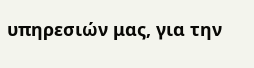υπηρεσιών μας, για την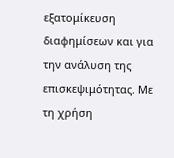εξατομίκευση διαφημίσεων και για την ανάλυση της επισκεψιμότητας. Με τη χρήση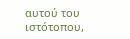αυτού του ιστότοπου,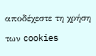αποδέχεστε τη χρήση των cookies